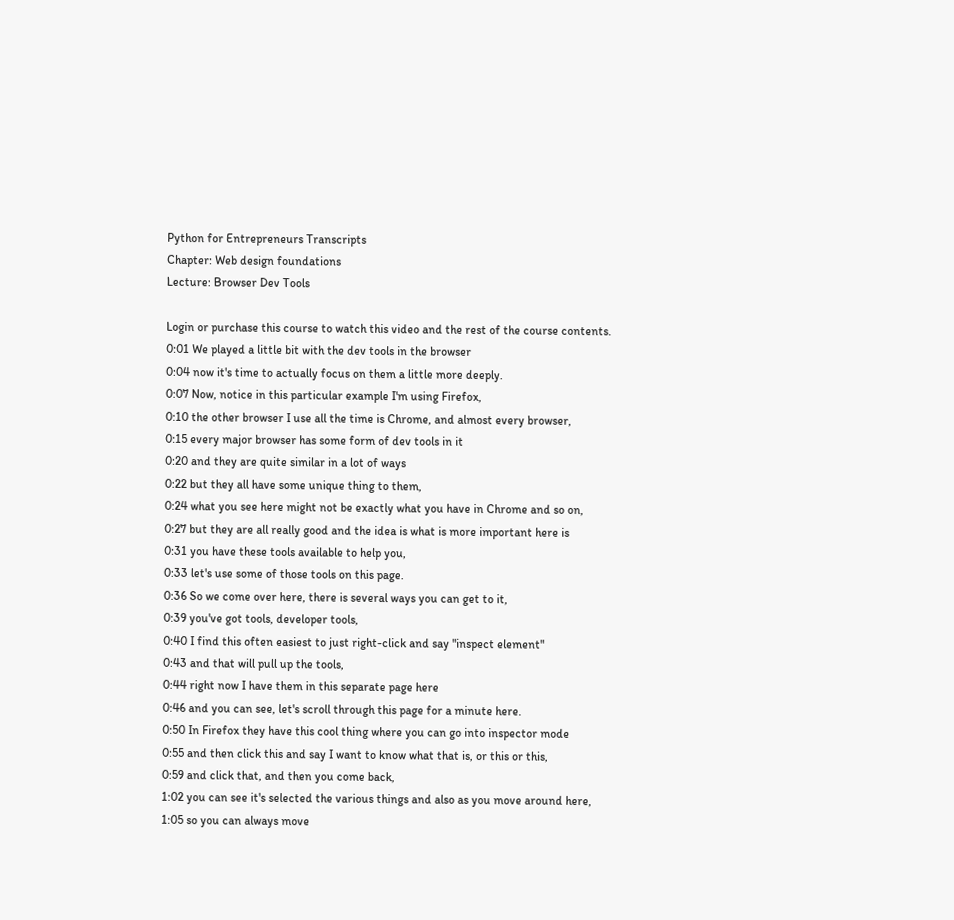Python for Entrepreneurs Transcripts
Chapter: Web design foundations
Lecture: Browser Dev Tools

Login or purchase this course to watch this video and the rest of the course contents.
0:01 We played a little bit with the dev tools in the browser
0:04 now it's time to actually focus on them a little more deeply.
0:07 Now, notice in this particular example I'm using Firefox,
0:10 the other browser I use all the time is Chrome, and almost every browser,
0:15 every major browser has some form of dev tools in it
0:20 and they are quite similar in a lot of ways
0:22 but they all have some unique thing to them,
0:24 what you see here might not be exactly what you have in Chrome and so on,
0:27 but they are all really good and the idea is what is more important here is
0:31 you have these tools available to help you,
0:33 let's use some of those tools on this page.
0:36 So we come over here, there is several ways you can get to it,
0:39 you've got tools, developer tools,
0:40 I find this often easiest to just right-click and say "inspect element"
0:43 and that will pull up the tools,
0:44 right now I have them in this separate page here
0:46 and you can see, let's scroll through this page for a minute here.
0:50 In Firefox they have this cool thing where you can go into inspector mode
0:55 and then click this and say I want to know what that is, or this or this,
0:59 and click that, and then you come back,
1:02 you can see it's selected the various things and also as you move around here,
1:05 so you can always move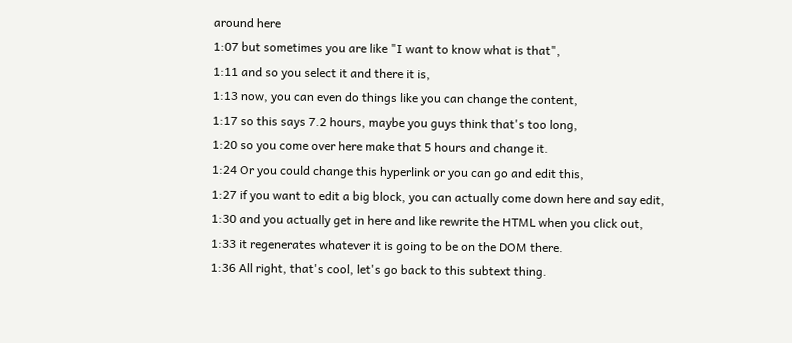around here
1:07 but sometimes you are like "I want to know what is that",
1:11 and so you select it and there it is,
1:13 now, you can even do things like you can change the content,
1:17 so this says 7.2 hours, maybe you guys think that's too long,
1:20 so you come over here make that 5 hours and change it.
1:24 Or you could change this hyperlink or you can go and edit this,
1:27 if you want to edit a big block, you can actually come down here and say edit,
1:30 and you actually get in here and like rewrite the HTML when you click out,
1:33 it regenerates whatever it is going to be on the DOM there.
1:36 All right, that's cool, let's go back to this subtext thing.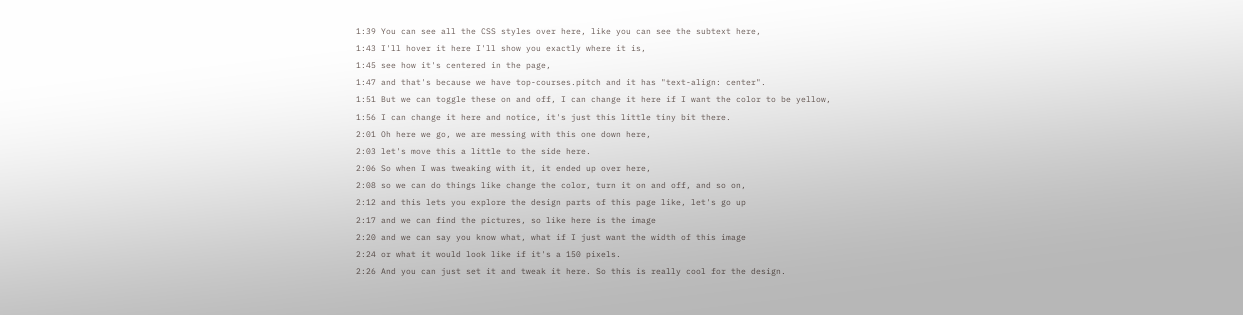1:39 You can see all the CSS styles over here, like you can see the subtext here,
1:43 I'll hover it here I'll show you exactly where it is,
1:45 see how it's centered in the page,
1:47 and that's because we have top-courses.pitch and it has "text-align: center".
1:51 But we can toggle these on and off, I can change it here if I want the color to be yellow,
1:56 I can change it here and notice, it's just this little tiny bit there.
2:01 Oh here we go, we are messing with this one down here,
2:03 let's move this a little to the side here.
2:06 So when I was tweaking with it, it ended up over here,
2:08 so we can do things like change the color, turn it on and off, and so on,
2:12 and this lets you explore the design parts of this page like, let's go up
2:17 and we can find the pictures, so like here is the image
2:20 and we can say you know what, what if I just want the width of this image
2:24 or what it would look like if it's a 150 pixels.
2:26 And you can just set it and tweak it here. So this is really cool for the design.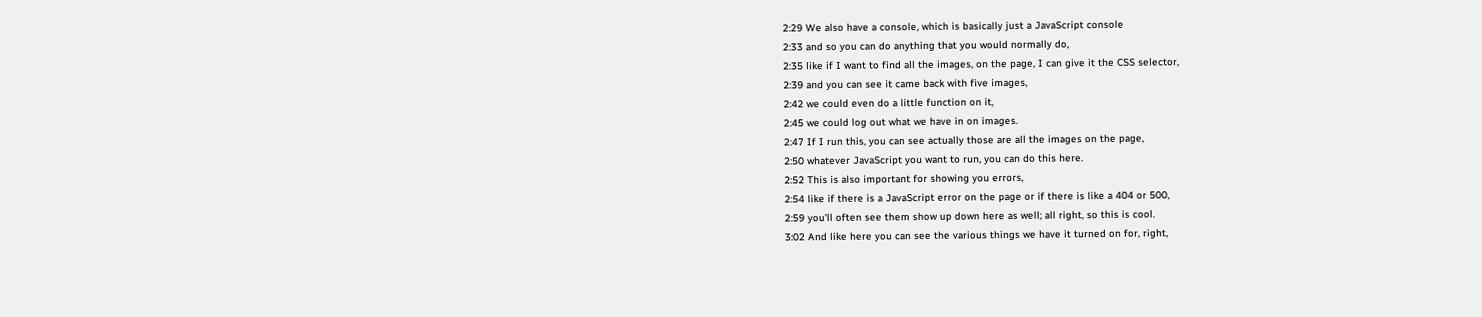2:29 We also have a console, which is basically just a JavaScript console
2:33 and so you can do anything that you would normally do,
2:35 like if I want to find all the images, on the page, I can give it the CSS selector,
2:39 and you can see it came back with five images,
2:42 we could even do a little function on it,
2:45 we could log out what we have in on images.
2:47 If I run this, you can see actually those are all the images on the page,
2:50 whatever JavaScript you want to run, you can do this here.
2:52 This is also important for showing you errors,
2:54 like if there is a JavaScript error on the page or if there is like a 404 or 500,
2:59 you'll often see them show up down here as well; all right, so this is cool.
3:02 And like here you can see the various things we have it turned on for, right,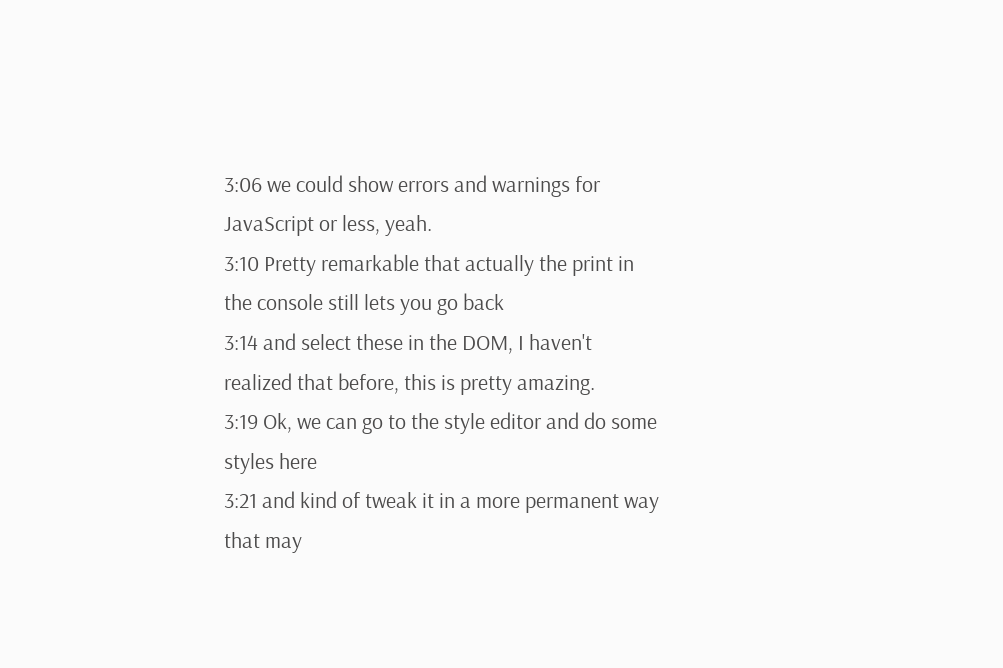3:06 we could show errors and warnings for JavaScript or less, yeah.
3:10 Pretty remarkable that actually the print in the console still lets you go back
3:14 and select these in the DOM, I haven't realized that before, this is pretty amazing.
3:19 Ok, we can go to the style editor and do some styles here
3:21 and kind of tweak it in a more permanent way that may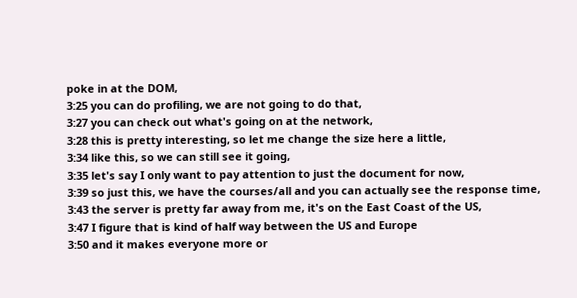poke in at the DOM,
3:25 you can do profiling, we are not going to do that,
3:27 you can check out what's going on at the network,
3:28 this is pretty interesting, so let me change the size here a little,
3:34 like this, so we can still see it going,
3:35 let's say I only want to pay attention to just the document for now,
3:39 so just this, we have the courses/all and you can actually see the response time,
3:43 the server is pretty far away from me, it's on the East Coast of the US,
3:47 I figure that is kind of half way between the US and Europe
3:50 and it makes everyone more or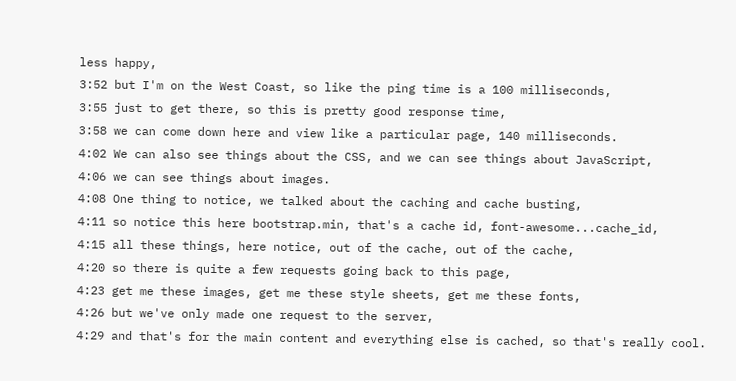less happy,
3:52 but I'm on the West Coast, so like the ping time is a 100 milliseconds,
3:55 just to get there, so this is pretty good response time,
3:58 we can come down here and view like a particular page, 140 milliseconds.
4:02 We can also see things about the CSS, and we can see things about JavaScript,
4:06 we can see things about images.
4:08 One thing to notice, we talked about the caching and cache busting,
4:11 so notice this here bootstrap.min, that's a cache id, font-awesome...cache_id,
4:15 all these things, here notice, out of the cache, out of the cache,
4:20 so there is quite a few requests going back to this page,
4:23 get me these images, get me these style sheets, get me these fonts,
4:26 but we've only made one request to the server,
4:29 and that's for the main content and everything else is cached, so that's really cool.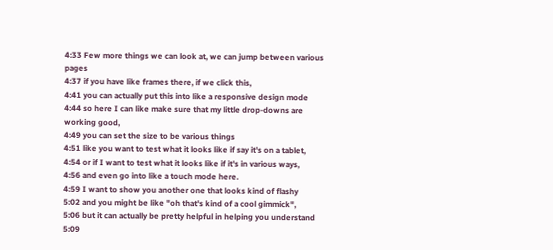4:33 Few more things we can look at, we can jump between various pages
4:37 if you have like frames there, if we click this,
4:41 you can actually put this into like a responsive design mode
4:44 so here I can like make sure that my little drop-downs are working good,
4:49 you can set the size to be various things
4:51 like you want to test what it looks like if say it's on a tablet,
4:54 or if I want to test what it looks like if it's in various ways,
4:56 and even go into like a touch mode here.
4:59 I want to show you another one that looks kind of flashy
5:02 and you might be like "oh that's kind of a cool gimmick",
5:06 but it can actually be pretty helpful in helping you understand
5:09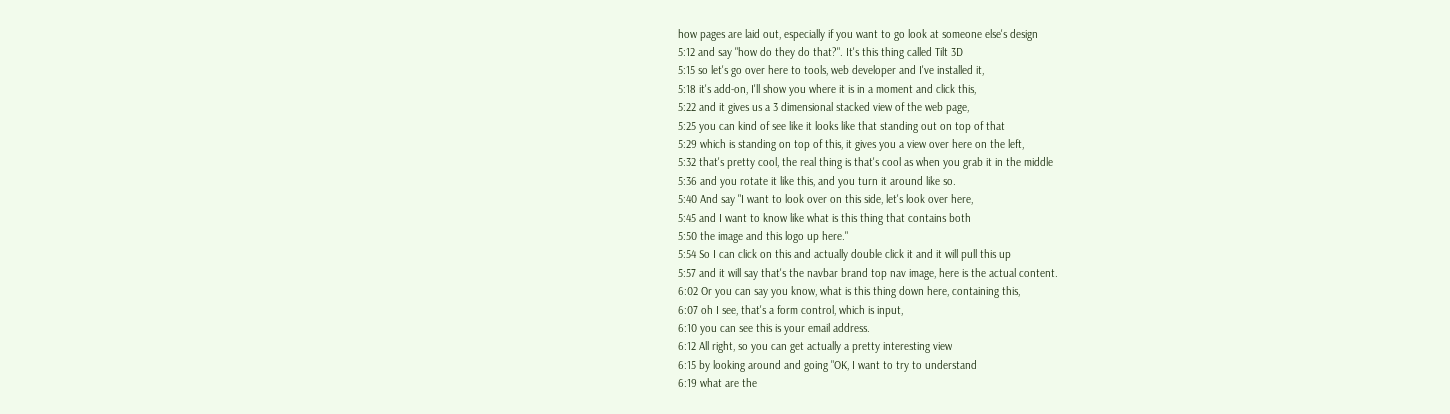how pages are laid out, especially if you want to go look at someone else's design
5:12 and say "how do they do that?". It's this thing called Tilt 3D
5:15 so let's go over here to tools, web developer and I've installed it,
5:18 it's add-on, I'll show you where it is in a moment and click this,
5:22 and it gives us a 3 dimensional stacked view of the web page,
5:25 you can kind of see like it looks like that standing out on top of that
5:29 which is standing on top of this, it gives you a view over here on the left,
5:32 that's pretty cool, the real thing is that's cool as when you grab it in the middle
5:36 and you rotate it like this, and you turn it around like so.
5:40 And say "I want to look over on this side, let's look over here,
5:45 and I want to know like what is this thing that contains both
5:50 the image and this logo up here."
5:54 So I can click on this and actually double click it and it will pull this up
5:57 and it will say that's the navbar brand top nav image, here is the actual content.
6:02 Or you can say you know, what is this thing down here, containing this,
6:07 oh I see, that's a form control, which is input,
6:10 you can see this is your email address.
6:12 All right, so you can get actually a pretty interesting view
6:15 by looking around and going "OK, I want to try to understand
6:19 what are the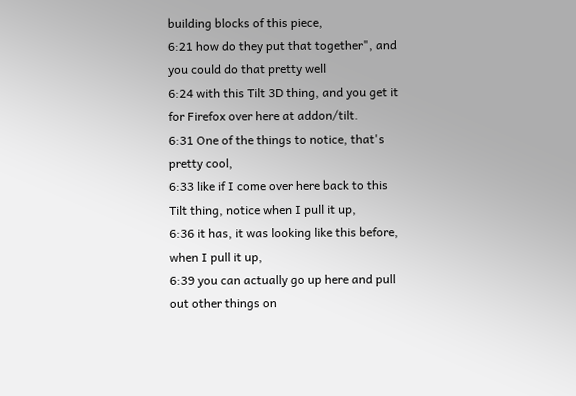building blocks of this piece,
6:21 how do they put that together", and you could do that pretty well
6:24 with this Tilt 3D thing, and you get it for Firefox over here at addon/tilt.
6:31 One of the things to notice, that's pretty cool,
6:33 like if I come over here back to this Tilt thing, notice when I pull it up,
6:36 it has, it was looking like this before, when I pull it up,
6:39 you can actually go up here and pull out other things on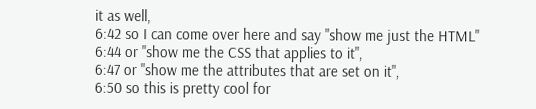it as well,
6:42 so I can come over here and say "show me just the HTML"
6:44 or "show me the CSS that applies to it",
6:47 or "show me the attributes that are set on it",
6:50 so this is pretty cool for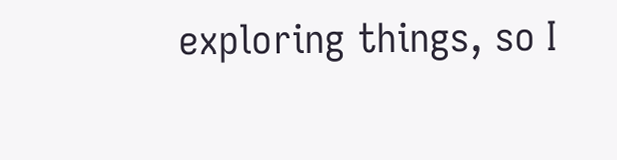exploring things, so I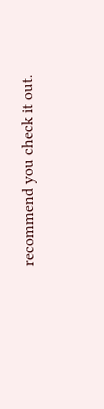recommend you check it out.